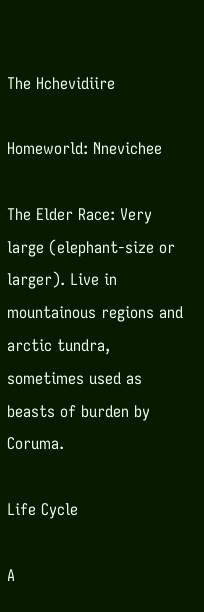The Hchevidiire

Homeworld: Nnevichee

The Elder Race: Very large (elephant-size or larger). Live in mountainous regions and arctic tundra, sometimes used as beasts of burden by Coruma.

Life Cycle

A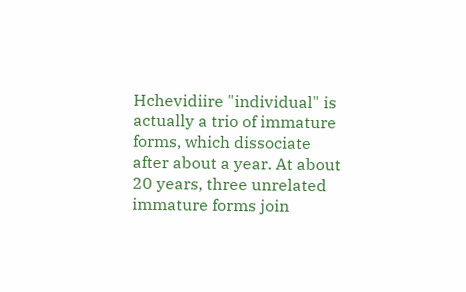Hchevidiire "individual" is actually a trio of immature forms, which dissociate after about a year. At about 20 years, three unrelated immature forms join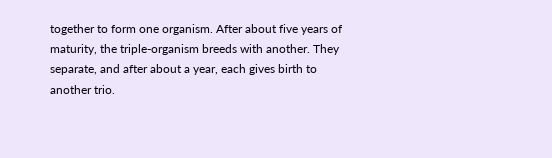together to form one organism. After about five years of maturity, the triple-organism breeds with another. They separate, and after about a year, each gives birth to another trio.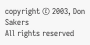copyright © 2003, Don Sakers
All rights reserved